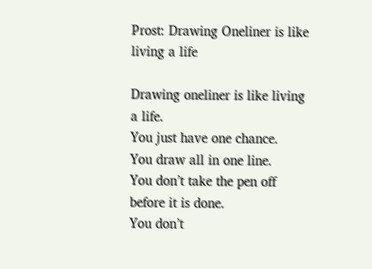Prost: Drawing Oneliner is like living a life

Drawing oneliner is like living a life.
You just have one chance.
You draw all in one line.
You don’t take the pen off before it is done.
You don’t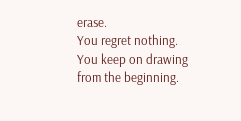erase.
You regret nothing.
You keep on drawing
from the beginning.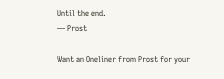Until the end.
— Prost

Want an Oneliner from Prost for your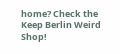home? Check the Keep Berlin Weird Shop!